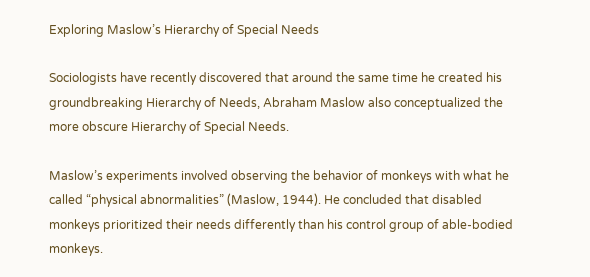Exploring Maslow’s Hierarchy of Special Needs

Sociologists have recently discovered that around the same time he created his groundbreaking Hierarchy of Needs, Abraham Maslow also conceptualized the more obscure Hierarchy of Special Needs.

Maslow’s experiments involved observing the behavior of monkeys with what he called “physical abnormalities” (Maslow, 1944). He concluded that disabled monkeys prioritized their needs differently than his control group of able-bodied monkeys.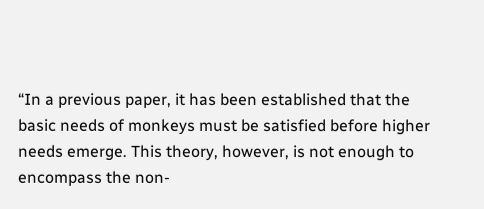“In a previous paper, it has been established that the basic needs of monkeys must be satisfied before higher needs emerge. This theory, however, is not enough to encompass the non-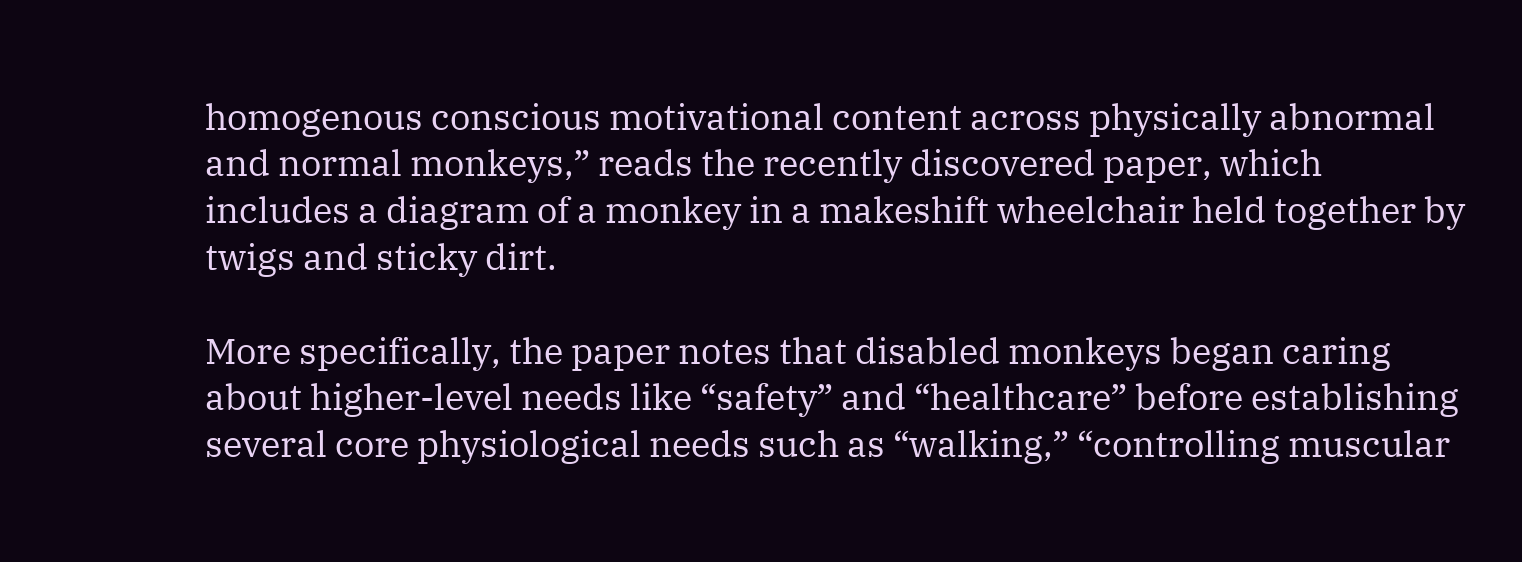homogenous conscious motivational content across physically abnormal and normal monkeys,” reads the recently discovered paper, which includes a diagram of a monkey in a makeshift wheelchair held together by twigs and sticky dirt.

More specifically, the paper notes that disabled monkeys began caring about higher-level needs like “safety” and “healthcare” before establishing several core physiological needs such as “walking,” “controlling muscular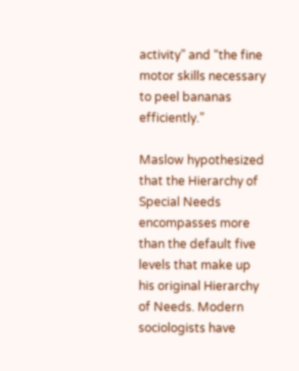activity” and “the fine motor skills necessary to peel bananas efficiently.”

Maslow hypothesized that the Hierarchy of Special Needs encompasses more than the default five levels that make up his original Hierarchy of Needs. Modern sociologists have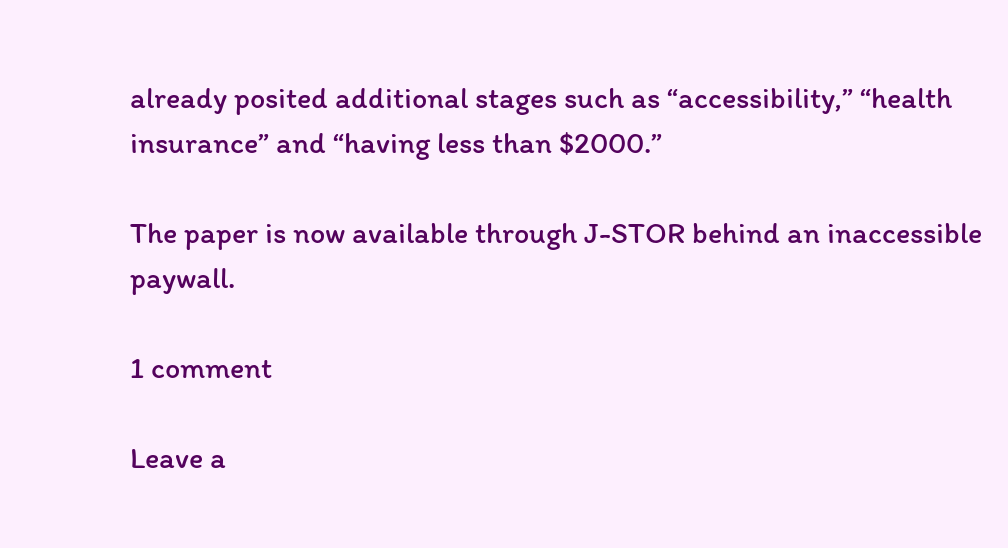already posited additional stages such as “accessibility,” “health insurance” and “having less than $2000.”

The paper is now available through J-STOR behind an inaccessible paywall.

1 comment

Leave a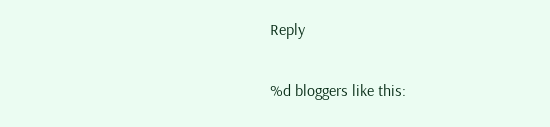Reply

%d bloggers like this: